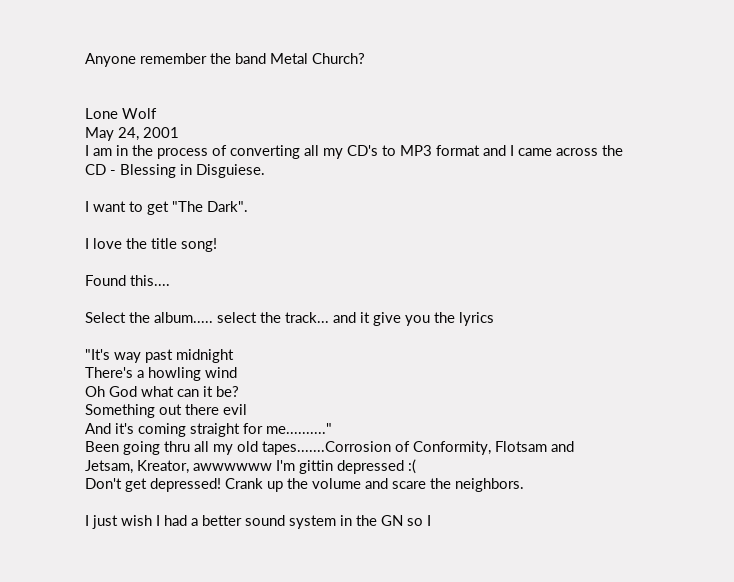Anyone remember the band Metal Church?


Lone Wolf
May 24, 2001
I am in the process of converting all my CD's to MP3 format and I came across the CD - Blessing in Disguiese.

I want to get "The Dark".

I love the title song!

Found this....

Select the album..... select the track... and it give you the lyrics

"It's way past midnight
There's a howling wind
Oh God what can it be?
Something out there evil
And it's coming straight for me.........."
Been going thru all my old tapes.......Corrosion of Conformity, Flotsam and Jetsam, Kreator, awwwwww I'm gittin depressed :(
Don't get depressed! Crank up the volume and scare the neighbors.

I just wish I had a better sound system in the GN so I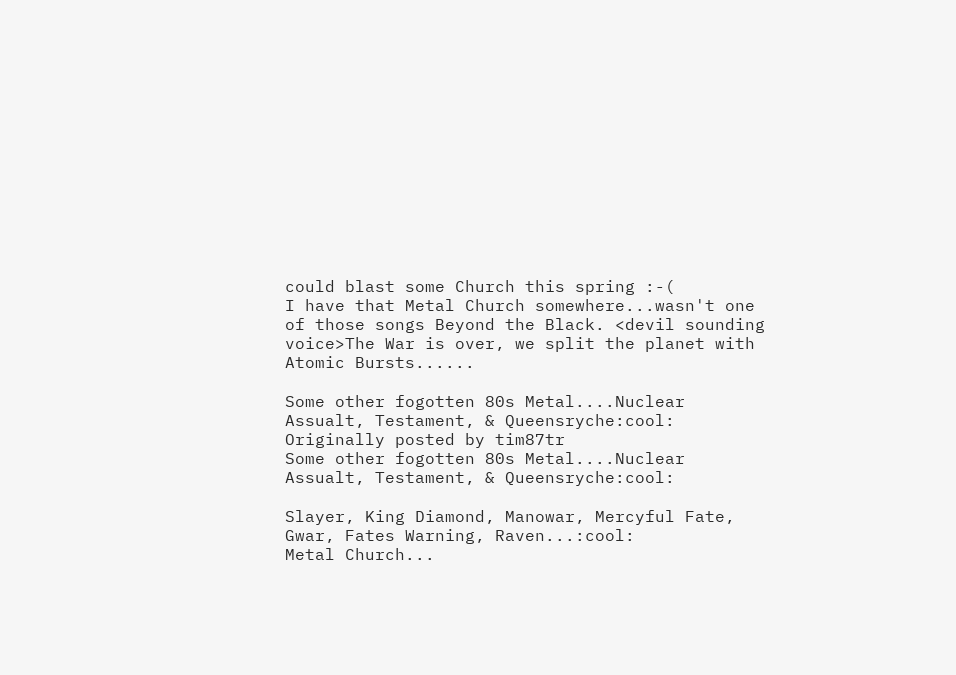could blast some Church this spring :-(
I have that Metal Church somewhere...wasn't one of those songs Beyond the Black. <devil sounding voice>The War is over, we split the planet with Atomic Bursts......

Some other fogotten 80s Metal....Nuclear Assualt, Testament, & Queensryche:cool:
Originally posted by tim87tr
Some other fogotten 80s Metal....Nuclear Assualt, Testament, & Queensryche:cool:

Slayer, King Diamond, Manowar, Mercyful Fate, Gwar, Fates Warning, Raven...:cool:
Metal Church...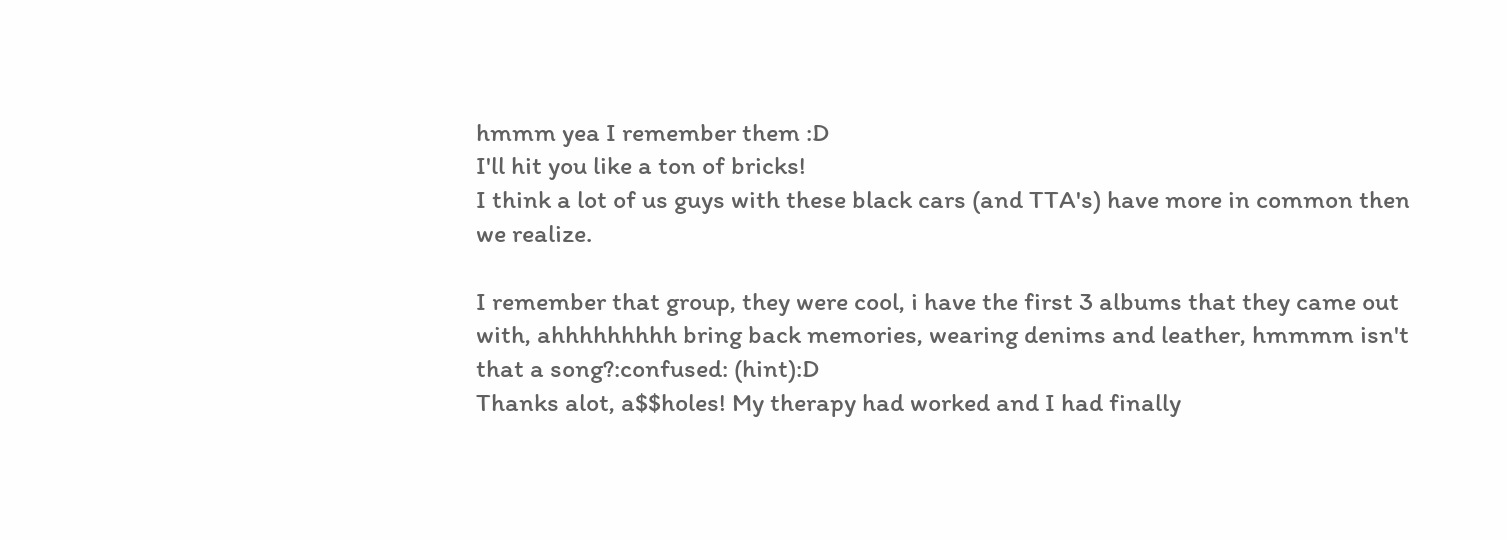hmmm yea I remember them :D
I'll hit you like a ton of bricks!
I think a lot of us guys with these black cars (and TTA's) have more in common then we realize.

I remember that group, they were cool, i have the first 3 albums that they came out with, ahhhhhhhhh bring back memories, wearing denims and leather, hmmmm isn't that a song?:confused: (hint):D
Thanks alot, a$$holes! My therapy had worked and I had finally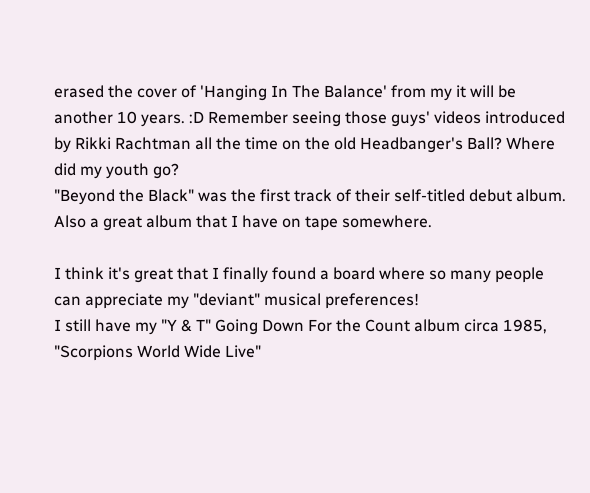erased the cover of 'Hanging In The Balance' from my it will be another 10 years. :D Remember seeing those guys' videos introduced by Rikki Rachtman all the time on the old Headbanger's Ball? Where did my youth go?
"Beyond the Black" was the first track of their self-titled debut album. Also a great album that I have on tape somewhere.

I think it's great that I finally found a board where so many people can appreciate my "deviant" musical preferences!
I still have my "Y & T" Going Down For the Count album circa 1985, "Scorpions World Wide Live"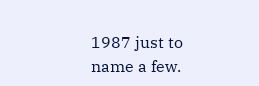1987 just to name a few.